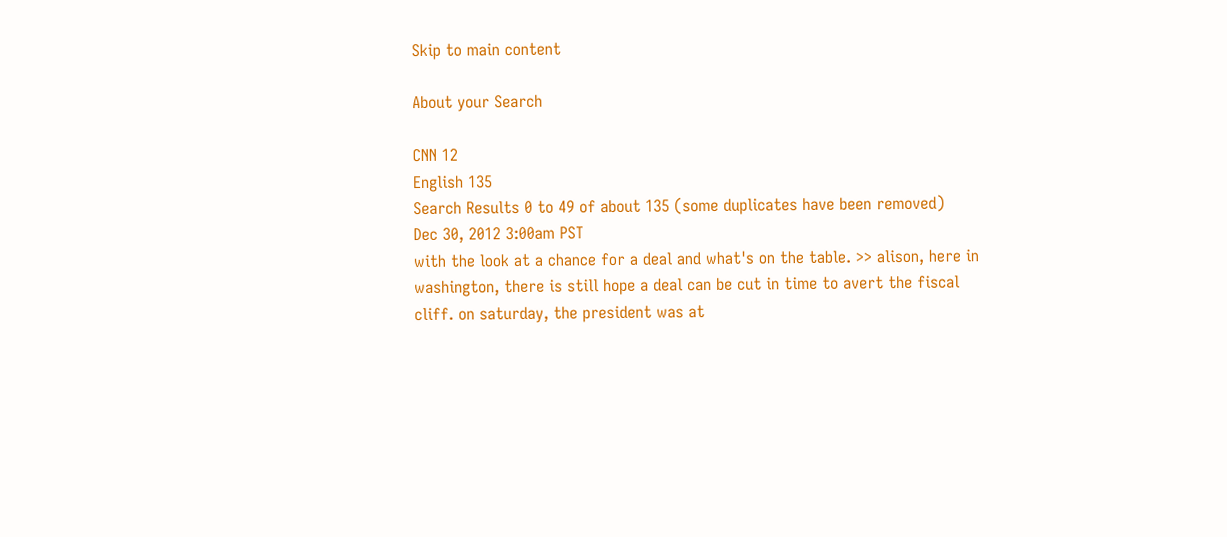Skip to main content

About your Search

CNN 12
English 135
Search Results 0 to 49 of about 135 (some duplicates have been removed)
Dec 30, 2012 3:00am PST
with the look at a chance for a deal and what's on the table. >> alison, here in washington, there is still hope a deal can be cut in time to avert the fiscal cliff. on saturday, the president was at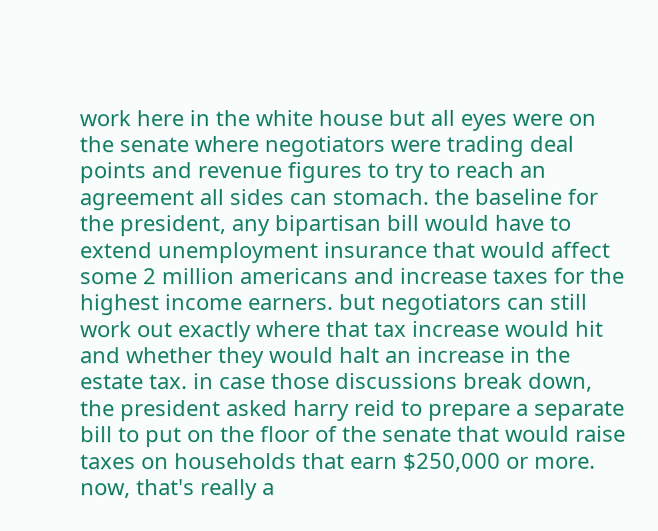work here in the white house but all eyes were on the senate where negotiators were trading deal points and revenue figures to try to reach an agreement all sides can stomach. the baseline for the president, any bipartisan bill would have to extend unemployment insurance that would affect some 2 million americans and increase taxes for the highest income earners. but negotiators can still work out exactly where that tax increase would hit and whether they would halt an increase in the estate tax. in case those discussions break down, the president asked harry reid to prepare a separate bill to put on the floor of the senate that would raise taxes on households that earn $250,000 or more. now, that's really a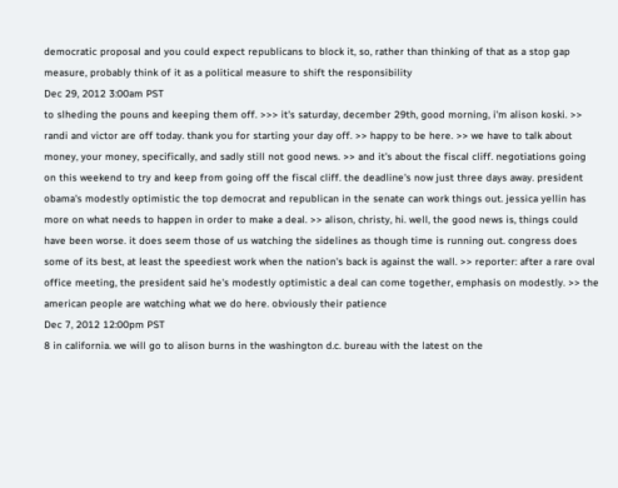democratic proposal and you could expect republicans to block it, so, rather than thinking of that as a stop gap measure, probably think of it as a political measure to shift the responsibility
Dec 29, 2012 3:00am PST
to slheding the pouns and keeping them off. >>> it's saturday, december 29th, good morning, i'm alison koski. >> randi and victor are off today. thank you for starting your day off. >> happy to be here. >> we have to talk about money, your money, specifically, and sadly still not good news. >> and it's about the fiscal cliff. negotiations going on this weekend to try and keep from going off the fiscal cliff. the deadline's now just three days away. president obama's modestly optimistic the top democrat and republican in the senate can work things out. jessica yellin has more on what needs to happen in order to make a deal. >> alison, christy, hi. well, the good news is, things could have been worse. it does seem those of us watching the sidelines as though time is running out. congress does some of its best, at least the speediest work when the nation's back is against the wall. >> reporter: after a rare oval office meeting, the president said he's modestly optimistic a deal can come together, emphasis on modestly. >> the american people are watching what we do here. obviously their patience
Dec 7, 2012 12:00pm PST
8 in california. we will go to alison burns in the washington d.c. bureau with the latest on the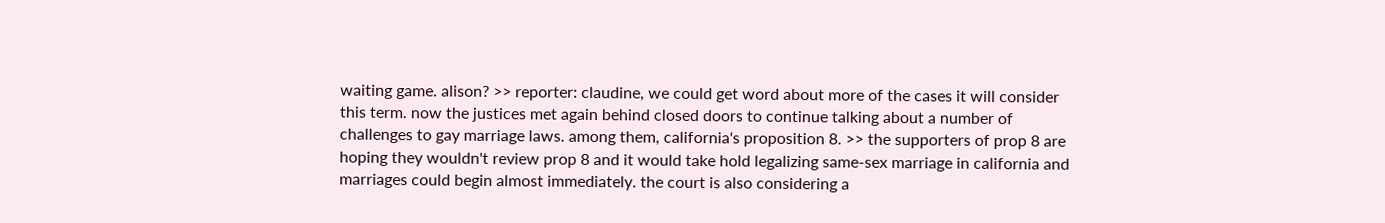waiting game. alison? >> reporter: claudine, we could get word about more of the cases it will consider this term. now the justices met again behind closed doors to continue talking about a number of challenges to gay marriage laws. among them, california's proposition 8. >> the supporters of prop 8 are hoping they wouldn't review prop 8 and it would take hold legalizing same-sex marriage in california and marriages could begin almost immediately. the court is also considering a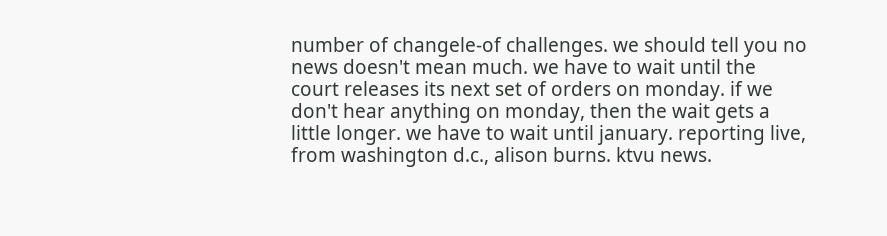number of changele-of challenges. we should tell you no news doesn't mean much. we have to wait until the court releases its next set of orders on monday. if we don't hear anything on monday, then the wait gets a little longer. we have to wait until january. reporting live, from washington d.c., alison burns. ktvu news.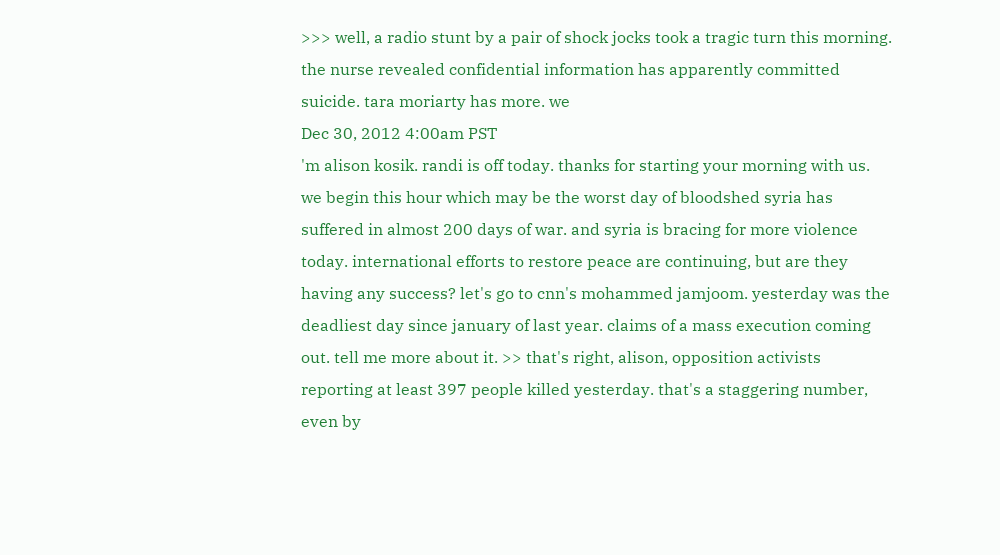>>> well, a radio stunt by a pair of shock jocks took a tragic turn this morning. the nurse revealed confidential information has apparently committed suicide. tara moriarty has more. we
Dec 30, 2012 4:00am PST
'm alison kosik. randi is off today. thanks for starting your morning with us. we begin this hour which may be the worst day of bloodshed syria has suffered in almost 200 days of war. and syria is bracing for more violence today. international efforts to restore peace are continuing, but are they having any success? let's go to cnn's mohammed jamjoom. yesterday was the deadliest day since january of last year. claims of a mass execution coming out. tell me more about it. >> that's right, alison, opposition activists reporting at least 397 people killed yesterday. that's a staggering number, even by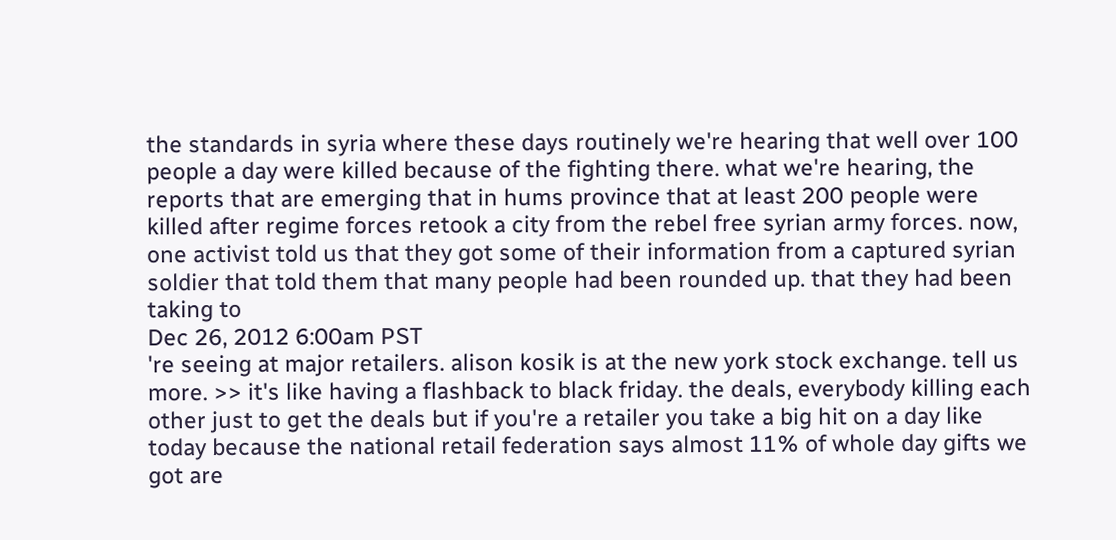the standards in syria where these days routinely we're hearing that well over 100 people a day were killed because of the fighting there. what we're hearing, the reports that are emerging that in hums province that at least 200 people were killed after regime forces retook a city from the rebel free syrian army forces. now, one activist told us that they got some of their information from a captured syrian soldier that told them that many people had been rounded up. that they had been taking to
Dec 26, 2012 6:00am PST
're seeing at major retailers. alison kosik is at the new york stock exchange. tell us more. >> it's like having a flashback to black friday. the deals, everybody killing each other just to get the deals but if you're a retailer you take a big hit on a day like today because the national retail federation says almost 11% of whole day gifts we got are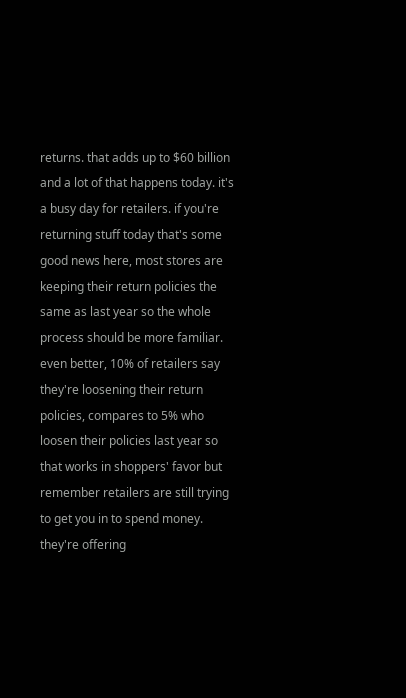returns. that adds up to $60 billion and a lot of that happens today. it's a busy day for retailers. if you're returning stuff today that's some good news here, most stores are keeping their return policies the same as last year so the whole process should be more familiar. even better, 10% of retailers say they're loosening their return policies, compares to 5% who loosen their policies last year so that works in shoppers' favor but remember retailers are still trying to get you in to spend money. they're offering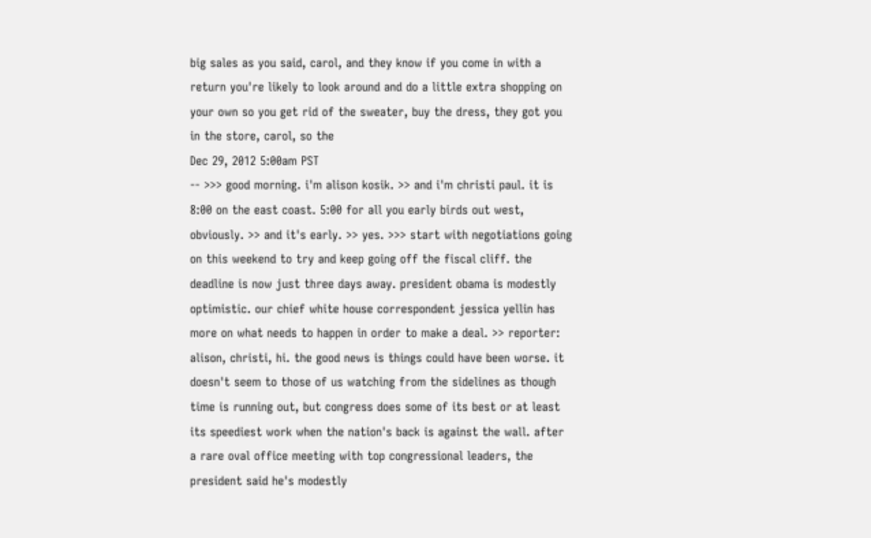big sales as you said, carol, and they know if you come in with a return you're likely to look around and do a little extra shopping on your own so you get rid of the sweater, buy the dress, they got you in the store, carol, so the
Dec 29, 2012 5:00am PST
-- >>> good morning. i'm alison kosik. >> and i'm christi paul. it is 8:00 on the east coast. 5:00 for all you early birds out west, obviously. >> and it's early. >> yes. >>> start with negotiations going on this weekend to try and keep going off the fiscal cliff. the deadline is now just three days away. president obama is modestly optimistic. our chief white house correspondent jessica yellin has more on what needs to happen in order to make a deal. >> reporter: alison, christi, hi. the good news is things could have been worse. it doesn't seem to those of us watching from the sidelines as though time is running out, but congress does some of its best or at least its speediest work when the nation's back is against the wall. after a rare oval office meeting with top congressional leaders, the president said he's modestly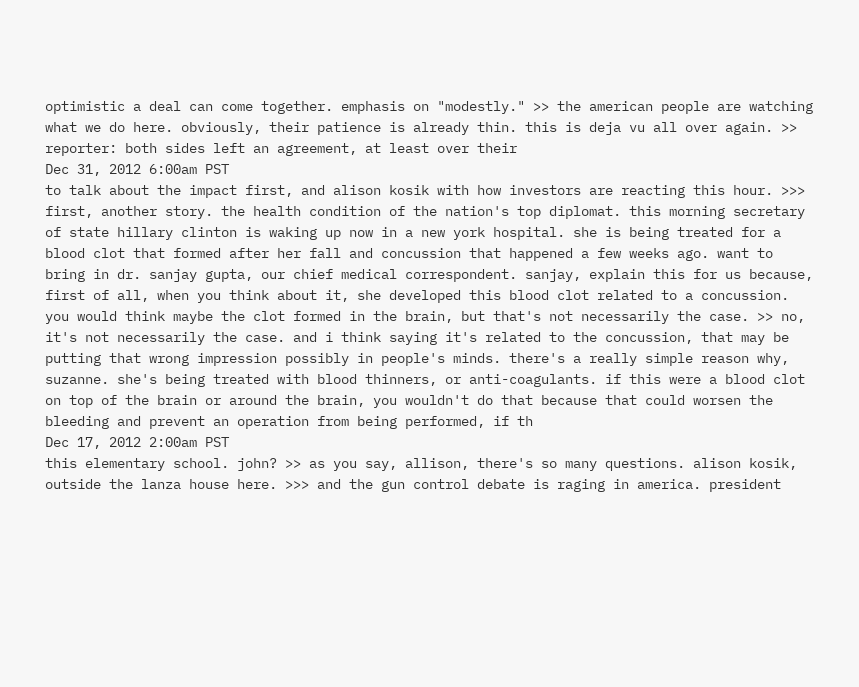optimistic a deal can come together. emphasis on "modestly." >> the american people are watching what we do here. obviously, their patience is already thin. this is deja vu all over again. >> reporter: both sides left an agreement, at least over their
Dec 31, 2012 6:00am PST
to talk about the impact first, and alison kosik with how investors are reacting this hour. >>> first, another story. the health condition of the nation's top diplomat. this morning secretary of state hillary clinton is waking up now in a new york hospital. she is being treated for a blood clot that formed after her fall and concussion that happened a few weeks ago. want to bring in dr. sanjay gupta, our chief medical correspondent. sanjay, explain this for us because, first of all, when you think about it, she developed this blood clot related to a concussion. you would think maybe the clot formed in the brain, but that's not necessarily the case. >> no, it's not necessarily the case. and i think saying it's related to the concussion, that may be putting that wrong impression possibly in people's minds. there's a really simple reason why, suzanne. she's being treated with blood thinners, or anti-coagulants. if this were a blood clot on top of the brain or around the brain, you wouldn't do that because that could worsen the bleeding and prevent an operation from being performed, if th
Dec 17, 2012 2:00am PST
this elementary school. john? >> as you say, allison, there's so many questions. alison kosik, outside the lanza house here. >>> and the gun control debate is raging in america. president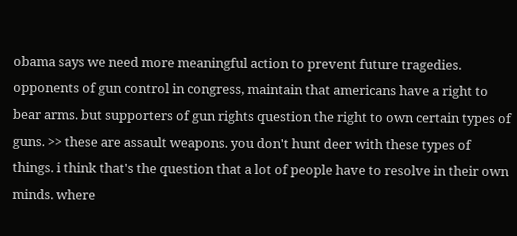obama says we need more meaningful action to prevent future tragedies. opponents of gun control in congress, maintain that americans have a right to bear arms. but supporters of gun rights question the right to own certain types of guns. >> these are assault weapons. you don't hunt deer with these types of things. i think that's the question that a lot of people have to resolve in their own minds. where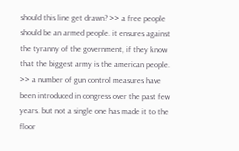should this line get drawn? >> a free people should be an armed people. it ensures against the tyranny of the government, if they know that the biggest army is the american people. >> a number of gun control measures have been introduced in congress over the past few years. but not a single one has made it to the floor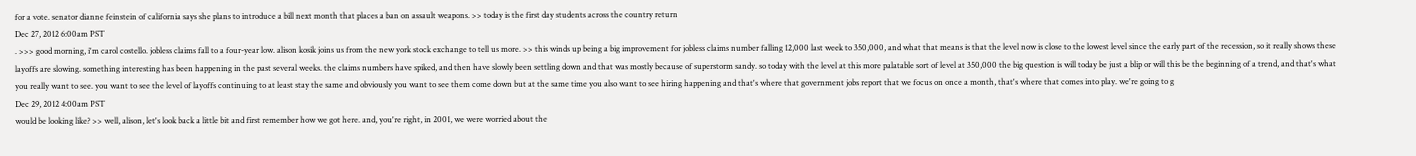for a vote. senator dianne feinstein of california says she plans to introduce a bill next month that places a ban on assault weapons. >> today is the first day students across the country return
Dec 27, 2012 6:00am PST
. >>> good morning, i'm carol costello. jobless claims fall to a four-year low. alison kosik joins us from the new york stock exchange to tell us more. >> this winds up being a big improvement for jobless claims number falling 12,000 last week to 350,000, and what that means is that the level now is close to the lowest level since the early part of the recession, so it really shows these layoffs are slowing. something interesting has been happening in the past several weeks. the claims numbers have spiked, and then have slowly been settling down and that was mostly because of superstorm sandy. so today with the level at this more palatable sort of level at 350,000 the big question is will today be just a blip or will this be the beginning of a trend, and that's what you really want to see. you want to see the level of layoffs continuing to at least stay the same and obviously you want to see them come down but at the same time you also want to see hiring happening and that's where that government jobs report that we focus on once a month, that's where that comes into play. we're going to g
Dec 29, 2012 4:00am PST
would be looking like? >> well, alison, let's look back a little bit and first remember how we got here. and, you're right, in 2001, we were worried about the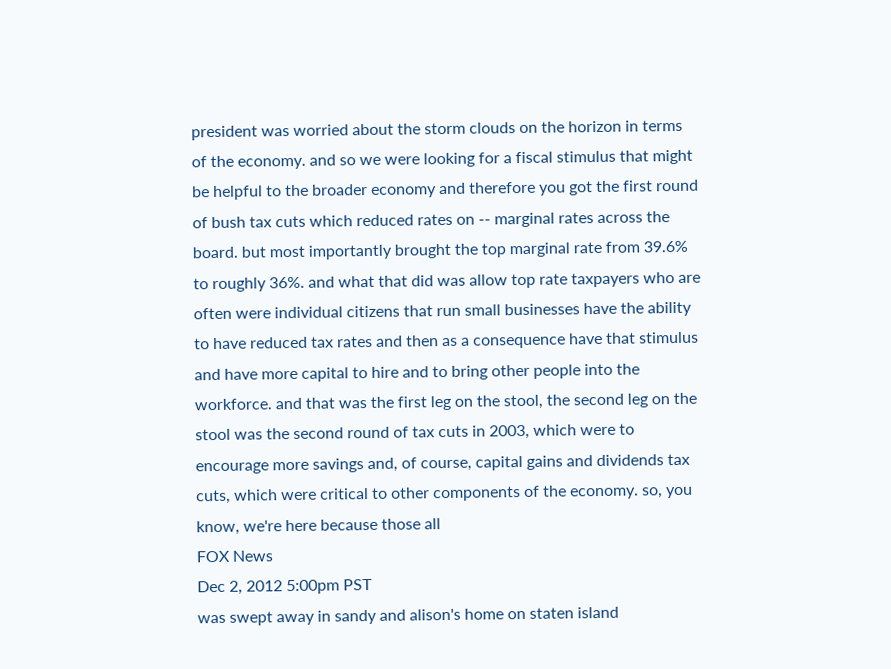president was worried about the storm clouds on the horizon in terms of the economy. and so we were looking for a fiscal stimulus that might be helpful to the broader economy and therefore you got the first round of bush tax cuts which reduced rates on -- marginal rates across the board. but most importantly brought the top marginal rate from 39.6% to roughly 36%. and what that did was allow top rate taxpayers who are often were individual citizens that run small businesses have the ability to have reduced tax rates and then as a consequence have that stimulus and have more capital to hire and to bring other people into the workforce. and that was the first leg on the stool, the second leg on the stool was the second round of tax cuts in 2003, which were to encourage more savings and, of course, capital gains and dividends tax cuts, which were critical to other components of the economy. so, you know, we're here because those all
FOX News
Dec 2, 2012 5:00pm PST
was swept away in sandy and alison's home on staten island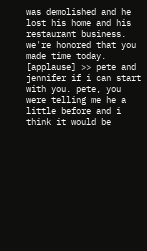was demolished and he lost his home and his restaurant business. we're honored that you made time today. [applause] >> pete and jennifer if i can start with you. pete, you were telling me he a little before and i think it would be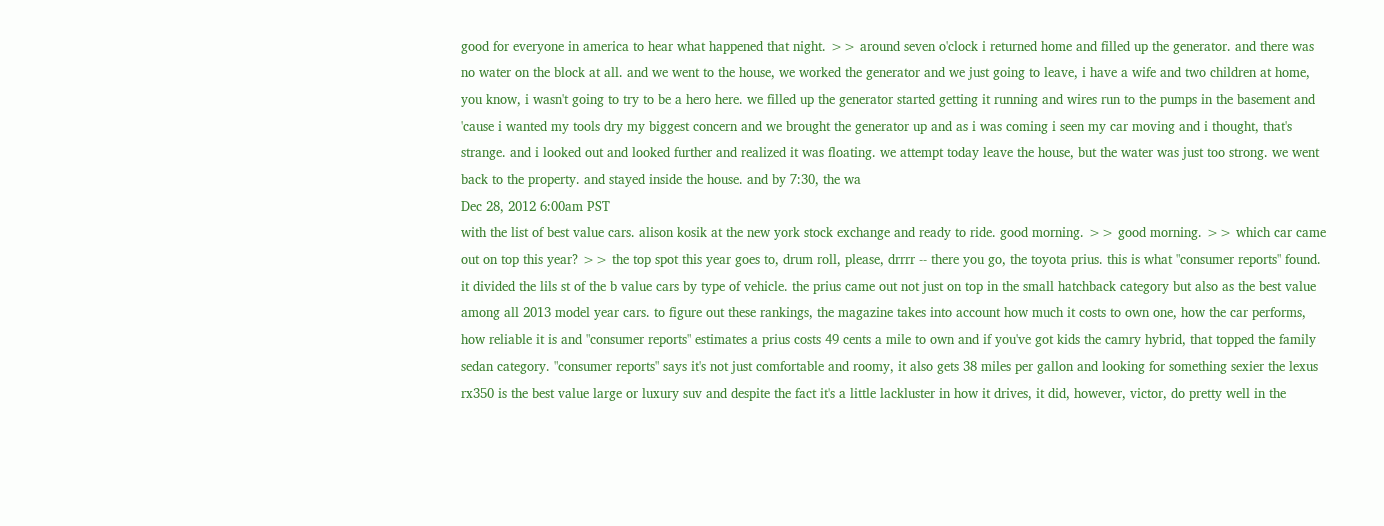good for everyone in america to hear what happened that night. >> around seven o'clock i returned home and filled up the generator. and there was no water on the block at all. and we went to the house, we worked the generator and we just going to leave, i have a wife and two children at home, you know, i wasn't going to try to be a hero here. we filled up the generator started getting it running and wires run to the pumps in the basement and 'cause i wanted my tools dry my biggest concern and we brought the generator up and as i was coming i seen my car moving and i thought, that's strange. and i looked out and looked further and realized it was floating. we attempt today leave the house, but the water was just too strong. we went back to the property. and stayed inside the house. and by 7:30, the wa
Dec 28, 2012 6:00am PST
with the list of best value cars. alison kosik at the new york stock exchange and ready to ride. good morning. >> good morning. >> which car came out on top this year? >> the top spot this year goes to, drum roll, please, drrrr -- there you go, the toyota prius. this is what "consumer reports" found. it divided the lils st of the b value cars by type of vehicle. the prius came out not just on top in the small hatchback category but also as the best value among all 2013 model year cars. to figure out these rankings, the magazine takes into account how much it costs to own one, how the car performs, how reliable it is and "consumer reports" estimates a prius costs 49 cents a mile to own and if you've got kids the camry hybrid, that topped the family sedan category. "consumer reports" says it's not just comfortable and roomy, it also gets 38 miles per gallon and looking for something sexier the lexus rx350 is the best value large or luxury suv and despite the fact it's a little lackluster in how it drives, it did, however, victor, do pretty well in the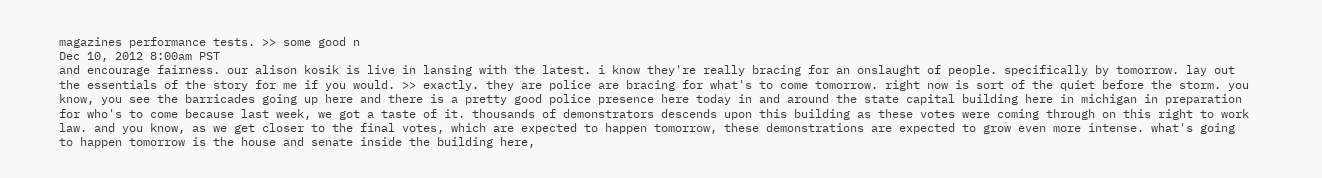magazines performance tests. >> some good n
Dec 10, 2012 8:00am PST
and encourage fairness. our alison kosik is live in lansing with the latest. i know they're really bracing for an onslaught of people. specifically by tomorrow. lay out the essentials of the story for me if you would. >> exactly. they are police are bracing for what's to come tomorrow. right now is sort of the quiet before the storm. you know, you see the barricades going up here and there is a pretty good police presence here today in and around the state capital building here in michigan in preparation for who's to come because last week, we got a taste of it. thousands of demonstrators descends upon this building as these votes were coming through on this right to work law. and you know, as we get closer to the final votes, which are expected to happen tomorrow, these demonstrations are expected to grow even more intense. what's going to happen tomorrow is the house and senate inside the building here,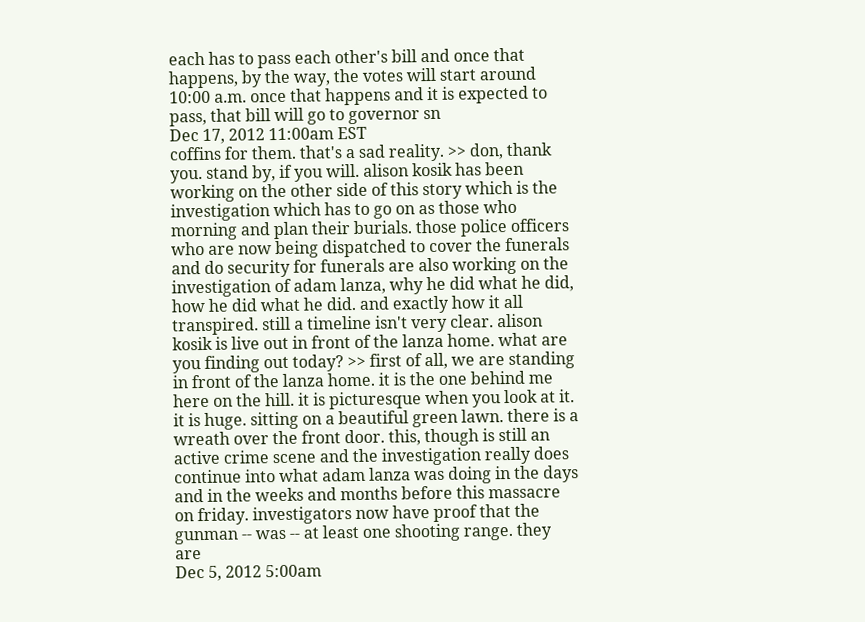each has to pass each other's bill and once that happens, by the way, the votes will start around 10:00 a.m. once that happens and it is expected to pass, that bill will go to governor sn
Dec 17, 2012 11:00am EST
coffins for them. that's a sad reality. >> don, thank you. stand by, if you will. alison kosik has been working on the other side of this story which is the investigation which has to go on as those who morning and plan their burials. those police officers who are now being dispatched to cover the funerals and do security for funerals are also working on the investigation of adam lanza, why he did what he did, how he did what he did. and exactly how it all transpired. still a timeline isn't very clear. alison kosik is live out in front of the lanza home. what are you finding out today? >> first of all, we are standing in front of the lanza home. it is the one behind me here on the hill. it is picturesque when you look at it. it is huge. sitting on a beautiful green lawn. there is a wreath over the front door. this, though is still an active crime scene and the investigation really does continue into what adam lanza was doing in the days and in the weeks and months before this massacre on friday. investigators now have proof that the gunman -- was -- at least one shooting range. they are
Dec 5, 2012 5:00am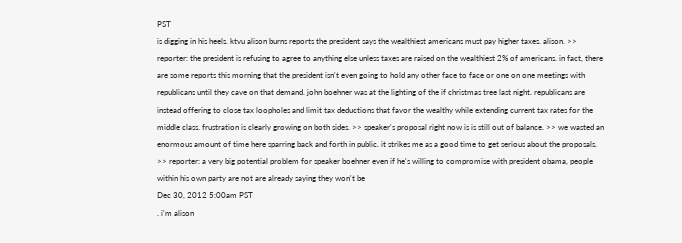PST
is digging in his heels. ktvu alison burns reports the president says the wealthiest americans must pay higher taxes. alison. >> reporter: the president is refusing to agree to anything else unless taxes are raised on the wealthiest 2% of americans. in fact, there are some reports this morning that the president isn't even going to hold any other face to face or one on one meetings with republicans until they cave on that demand. john boehner was at the lighting of the if christmas tree last night. republicans are instead offering to close tax loopholes and limit tax deductions that favor the wealthy while extending current tax rates for the middle class. frustration is clearly growing on both sides. >> speaker's proposal right now is is still out of balance. >> we wasted an enormous amount of time here sparring back and forth in public. it strikes me as a good time to get serious about the proposals. >> reporter: a very big potential problem for speaker boehner even if he's willing to compromise with president obama, people within his own party are not are already saying they won't be
Dec 30, 2012 5:00am PST
. i'm alison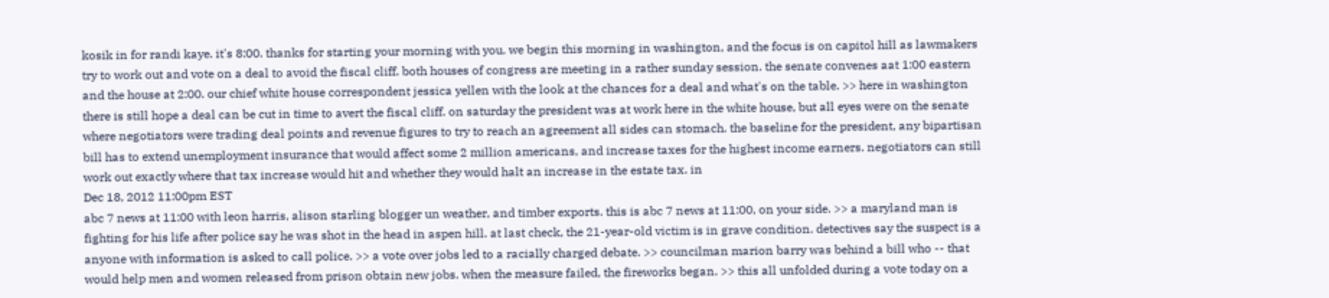kosik in for randi kaye. it's 8:00. thanks for starting your morning with you. we begin this morning in washington, and the focus is on capitol hill as lawmakers try to work out and vote on a deal to avoid the fiscal cliff. both houses of congress are meeting in a rather sunday session. the senate convenes aat 1:00 eastern and the house at 2:00. our chief white house correspondent jessica yellen with the look at the chances for a deal and what's on the table. >> here in washington there is still hope a deal can be cut in time to avert the fiscal cliff. on saturday the president was at work here in the white house, but all eyes were on the senate where negotiators were trading deal points and revenue figures to try to reach an agreement all sides can stomach. the baseline for the president, any bipartisan bill has to extend unemployment insurance that would affect some 2 million americans, and increase taxes for the highest income earners. negotiators can still work out exactly where that tax increase would hit and whether they would halt an increase in the estate tax. in
Dec 18, 2012 11:00pm EST
abc 7 news at 11:00 with leon harris, alison starling blogger un weather, and timber exports. this is abc 7 news at 11:00, on your side. >> a maryland man is fighting for his life after police say he was shot in the head in aspen hill. at last check, the 21-year-old victim is in grave condition. detectives say the suspect is a anyone with information is asked to call police. >> a vote over jobs led to a racially charged debate. >> councilman marion barry was behind a bill who -- that would help men and women released from prison obtain new jobs. when the measure failed, the fireworks began. >> this all unfolded during a vote today on a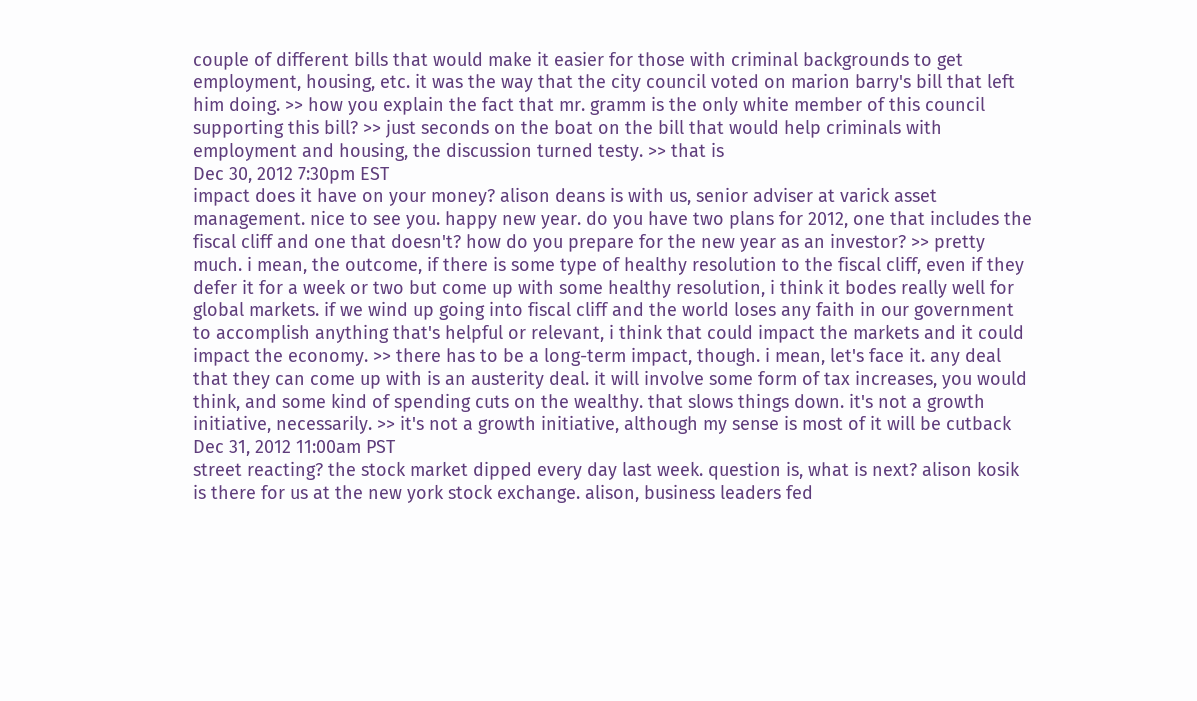couple of different bills that would make it easier for those with criminal backgrounds to get employment, housing, etc. it was the way that the city council voted on marion barry's bill that left him doing. >> how you explain the fact that mr. gramm is the only white member of this council supporting this bill? >> just seconds on the boat on the bill that would help criminals with employment and housing, the discussion turned testy. >> that is
Dec 30, 2012 7:30pm EST
impact does it have on your money? alison deans is with us, senior adviser at varick asset management. nice to see you. happy new year. do you have two plans for 2012, one that includes the fiscal cliff and one that doesn't? how do you prepare for the new year as an investor? >> pretty much. i mean, the outcome, if there is some type of healthy resolution to the fiscal cliff, even if they defer it for a week or two but come up with some healthy resolution, i think it bodes really well for global markets. if we wind up going into fiscal cliff and the world loses any faith in our government to accomplish anything that's helpful or relevant, i think that could impact the markets and it could impact the economy. >> there has to be a long-term impact, though. i mean, let's face it. any deal that they can come up with is an austerity deal. it will involve some form of tax increases, you would think, and some kind of spending cuts on the wealthy. that slows things down. it's not a growth initiative, necessarily. >> it's not a growth initiative, although my sense is most of it will be cutback
Dec 31, 2012 11:00am PST
street reacting? the stock market dipped every day last week. question is, what is next? alison kosik is there for us at the new york stock exchange. alison, business leaders fed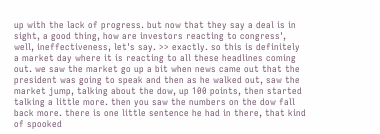up with the lack of progress. but now that they say a deal is in sight, a good thing, how are investors reacting to congress', well, ineffectiveness, let's say. >> exactly. so this is definitely a market day where it is reacting to all these headlines coming out. we saw the market go up a bit when news came out that the president was going to speak and then as he walked out, saw the market jump, talking about the dow, up 100 points, then started talking a little more. then you saw the numbers on the dow fall back more. there is one little sentence he had in there, that kind of spooked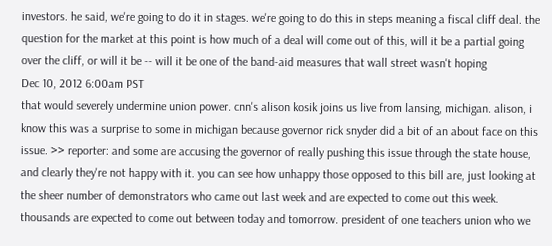investors. he said, we're going to do it in stages. we're going to do this in steps meaning a fiscal cliff deal. the question for the market at this point is how much of a deal will come out of this, will it be a partial going over the cliff, or will it be -- will it be one of the band-aid measures that wall street wasn't hoping
Dec 10, 2012 6:00am PST
that would severely undermine union power. cnn's alison kosik joins us live from lansing, michigan. alison, i know this was a surprise to some in michigan because governor rick snyder did a bit of an about face on this issue. >> reporter: and some are accusing the governor of really pushing this issue through the state house, and clearly they're not happy with it. you can see how unhappy those opposed to this bill are, just looking at the sheer number of demonstrators who came out last week and are expected to come out this week. thousands are expected to come out between today and tomorrow. president of one teachers union who we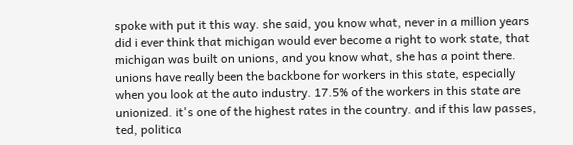spoke with put it this way. she said, you know what, never in a million years did i ever think that michigan would ever become a right to work state, that michigan was built on unions, and you know what, she has a point there. unions have really been the backbone for workers in this state, especially when you look at the auto industry. 17.5% of the workers in this state are unionized. it's one of the highest rates in the country. and if this law passes, ted, politica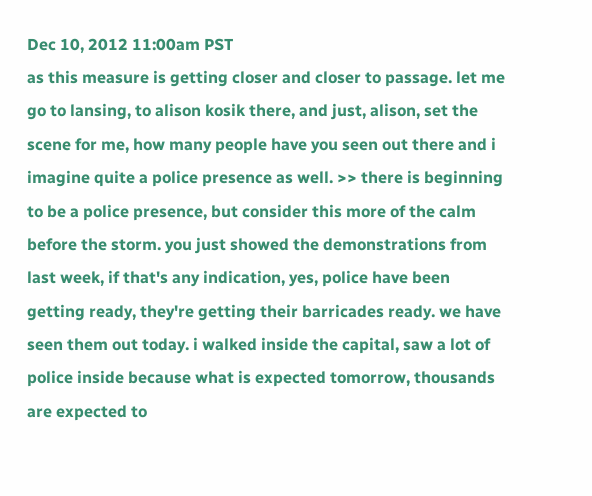Dec 10, 2012 11:00am PST
as this measure is getting closer and closer to passage. let me go to lansing, to alison kosik there, and just, alison, set the scene for me, how many people have you seen out there and i imagine quite a police presence as well. >> there is beginning to be a police presence, but consider this more of the calm before the storm. you just showed the demonstrations from last week, if that's any indication, yes, police have been getting ready, they're getting their barricades ready. we have seen them out today. i walked inside the capital, saw a lot of police inside because what is expected tomorrow, thousands are expected to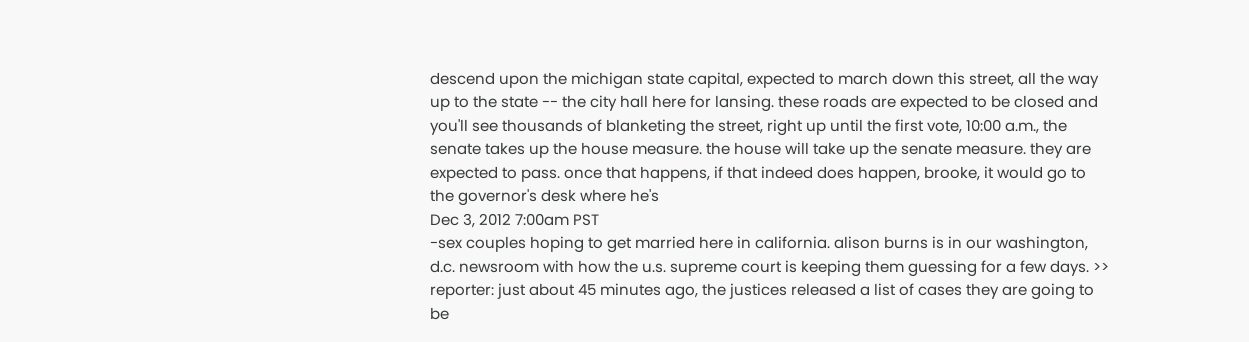descend upon the michigan state capital, expected to march down this street, all the way up to the state -- the city hall here for lansing. these roads are expected to be closed and you'll see thousands of blanketing the street, right up until the first vote, 10:00 a.m., the senate takes up the house measure. the house will take up the senate measure. they are expected to pass. once that happens, if that indeed does happen, brooke, it would go to the governor's desk where he's
Dec 3, 2012 7:00am PST
-sex couples hoping to get married here in california. alison burns is in our washington, d.c. newsroom with how the u.s. supreme court is keeping them guessing for a few days. >> reporter: just about 45 minutes ago, the justices released a list of cases they are going to be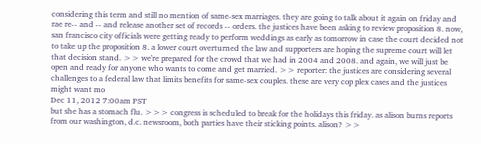considering this term and still no mention of same-sex marriages. they are going to talk about it again on friday and rae re-- and -- and release another set of records -- orders. the justices have been asking to review proposition 8. now, san francisco city officials were getting ready to perform weddings as early as tomorrow in case the court decided not to take up the proposition 8. a lower court overturned the law and supporters are hoping the supreme court will let that decision stand. >> we're prepared for the crowd that we had in 2004 and 2008. and again, we will just be open and ready for anyone who wants to come and get married. >> reporter: the justices are considering several challenges to a federal law that limits benefits for same-sex couples. these are very cop plex cases and the justices might want mo
Dec 11, 2012 7:00am PST
but she has a stomach flu. >>> congress is scheduled to break for the holidays this friday. as alison burns reports from our washington, d.c. newsroom, both parties have their sticking points. alison? >>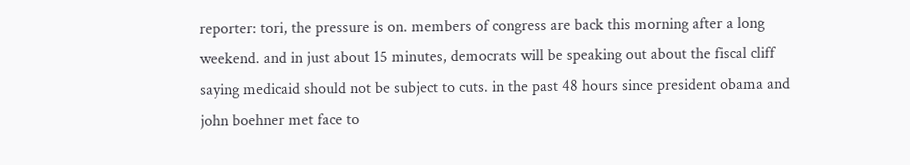reporter: tori, the pressure is on. members of congress are back this morning after a long weekend. and in just about 15 minutes, democrats will be speaking out about the fiscal cliff saying medicaid should not be subject to cuts. in the past 48 hours since president obama and john boehner met face to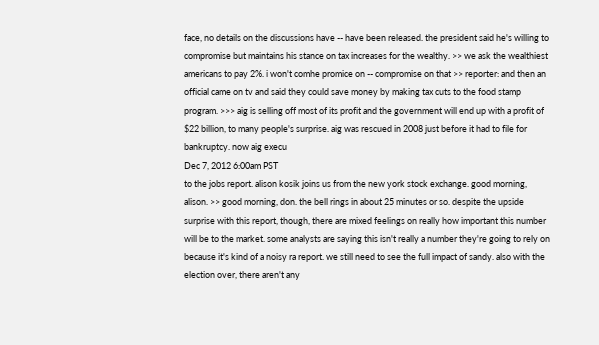face, no details on the discussions have -- have been released. the president said he's willing to compromise but maintains his stance on tax increases for the wealthy. >> we ask the wealthiest americans to pay 2%. i won't comhe promice on -- compromise on that >> reporter: and then an official came on tv and said they could save money by making tax cuts to the food stamp program. >>> aig is selling off most of its profit and the government will end up with a profit of $22 billion, to many people's surprise. aig was rescued in 2008 just before it had to file for bankruptcy. now aig execu
Dec 7, 2012 6:00am PST
to the jobs report. alison kosik joins us from the new york stock exchange. good morning, alison. >> good morning, don. the bell rings in about 25 minutes or so. despite the upside surprise with this report, though, there are mixed feelings on really how important this number will be to the market. some analysts are saying this isn't really a number they're going to rely on because it's kind of a noisy ra report. we still need to see the full impact of sandy. also with the election over, there aren't any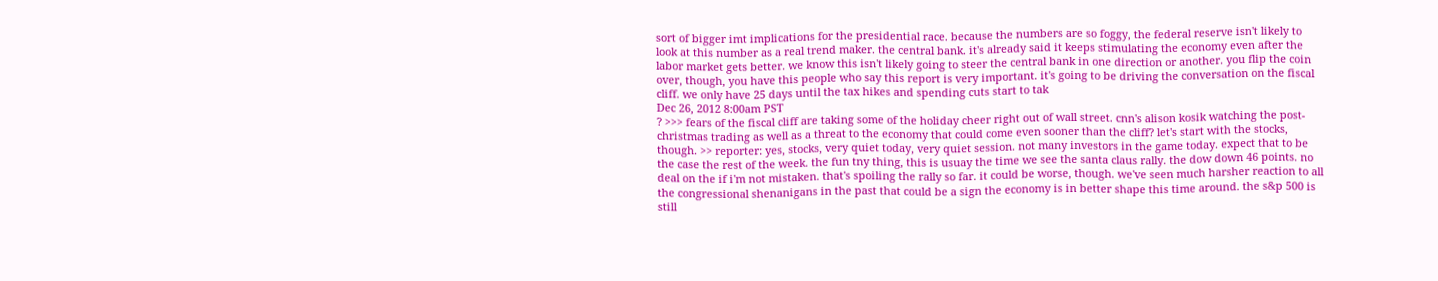sort of bigger imt implications for the presidential race. because the numbers are so foggy, the federal reserve isn't likely to look at this number as a real trend maker. the central bank. it's already said it keeps stimulating the economy even after the labor market gets better. we know this isn't likely going to steer the central bank in one direction or another. you flip the coin over, though, you have this people who say this report is very important. it's going to be driving the conversation on the fiscal cliff. we only have 25 days until the tax hikes and spending cuts start to tak
Dec 26, 2012 8:00am PST
? >>> fears of the fiscal cliff are taking some of the holiday cheer right out of wall street. cnn's alison kosik watching the post-christmas trading as well as a threat to the economy that could come even sooner than the cliff? let's start with the stocks, though. >> reporter: yes, stocks, very quiet today, very quiet session. not many investors in the game today. expect that to be the case the rest of the week. the fun tny thing, this is usuay the time we see the santa claus rally. the dow down 46 points. no deal on the if i'm not mistaken. that's spoiling the rally so far. it could be worse, though. we've seen much harsher reaction to all the congressional shenanigans in the past that could be a sign the economy is in better shape this time around. the s&p 500 is still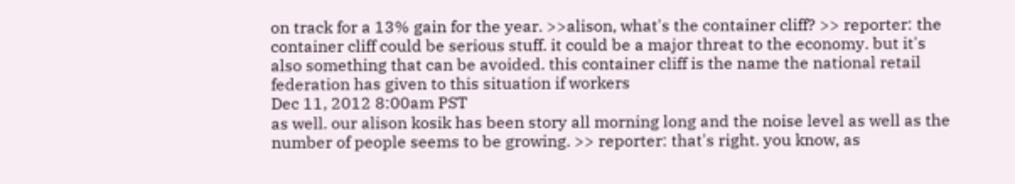on track for a 13% gain for the year. >>alison, what's the container cliff? >> reporter: the container cliff could be serious stuff. it could be a major threat to the economy. but it's also something that can be avoided. this container cliff is the name the national retail federation has given to this situation if workers
Dec 11, 2012 8:00am PST
as well. our alison kosik has been story all morning long and the noise level as well as the number of people seems to be growing. >> reporter: that's right. you know, as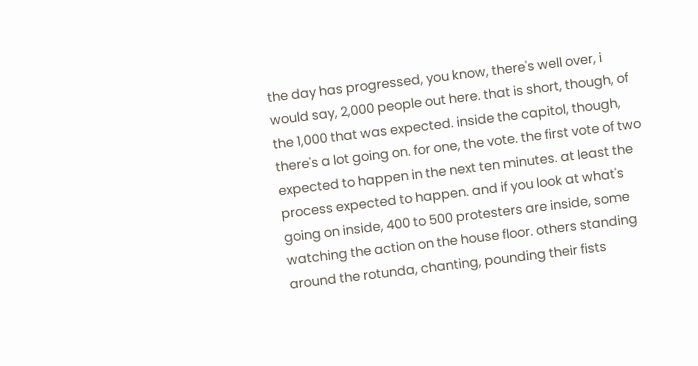the day has progressed, you know, there's well over, i would say, 2,000 people out here. that is short, though, of the 1,000 that was expected. inside the capitol, though, there's a lot going on. for one, the vote. the first vote of two expected to happen in the next ten minutes. at least the process expected to happen. and if you look at what's going on inside, 400 to 500 protesters are inside, some watching the action on the house floor. others standing around the rotunda, chanting, pounding their fists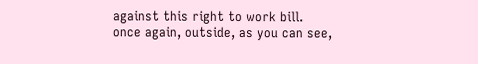against this right to work bill. once again, outside, as you can see,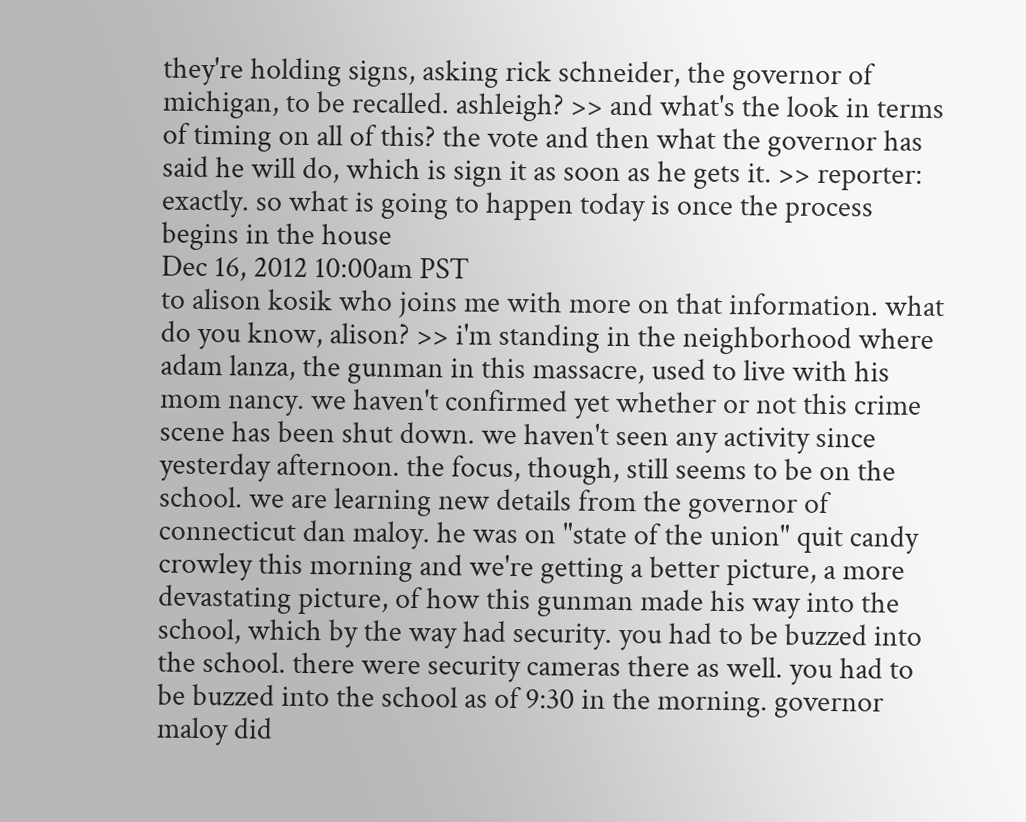they're holding signs, asking rick schneider, the governor of michigan, to be recalled. ashleigh? >> and what's the look in terms of timing on all of this? the vote and then what the governor has said he will do, which is sign it as soon as he gets it. >> reporter: exactly. so what is going to happen today is once the process begins in the house
Dec 16, 2012 10:00am PST
to alison kosik who joins me with more on that information. what do you know, alison? >> i'm standing in the neighborhood where adam lanza, the gunman in this massacre, used to live with his mom nancy. we haven't confirmed yet whether or not this crime scene has been shut down. we haven't seen any activity since yesterday afternoon. the focus, though, still seems to be on the school. we are learning new details from the governor of connecticut dan maloy. he was on "state of the union" quit candy crowley this morning and we're getting a better picture, a more devastating picture, of how this gunman made his way into the school, which by the way had security. you had to be buzzed into the school. there were security cameras there as well. you had to be buzzed into the school as of 9:30 in the morning. governor maloy did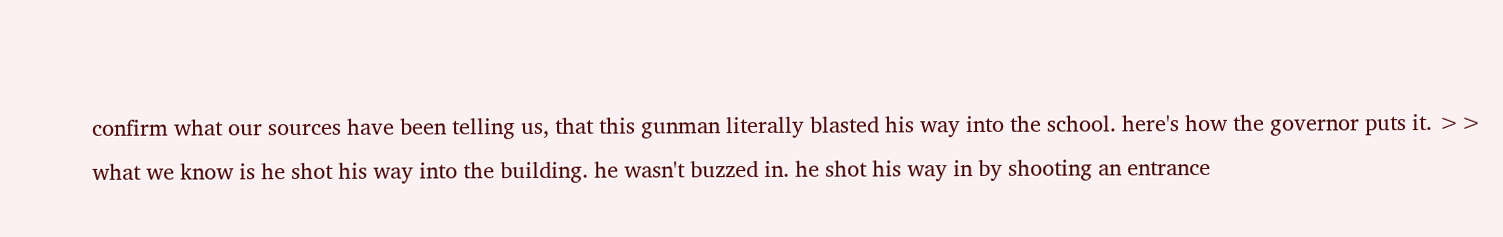confirm what our sources have been telling us, that this gunman literally blasted his way into the school. here's how the governor puts it. >> what we know is he shot his way into the building. he wasn't buzzed in. he shot his way in by shooting an entrance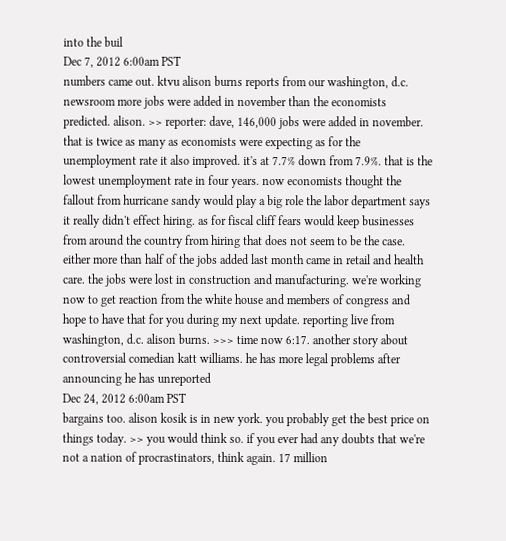into the buil
Dec 7, 2012 6:00am PST
numbers came out. ktvu alison burns reports from our washington, d.c. newsroom more jobs were added in november than the economists predicted. alison. >> reporter: dave, 146,000 jobs were added in november. that is twice as many as economists were expecting as for the unemployment rate it also improved. it's at 7.7% down from 7.9%. that is the lowest unemployment rate in four years. now economists thought the fallout from hurricane sandy would play a big role the labor department says it really didn't effect hiring. as for fiscal cliff fears would keep businesses from around the country from hiring that does not seem to be the case. either more than half of the jobs added last month came in retail and health care. the jobs were lost in construction and manufacturing. we're working now to get reaction from the white house and members of congress and hope to have that for you during my next update. reporting live from washington, d.c. alison burns. >>> time now 6:17. another story about controversial comedian katt williams. he has more legal problems after announcing he has unreported
Dec 24, 2012 6:00am PST
bargains too. alison kosik is in new york. you probably get the best price on things today. >> you would think so. if you ever had any doubts that we're not a nation of procrastinators, think again. 17 million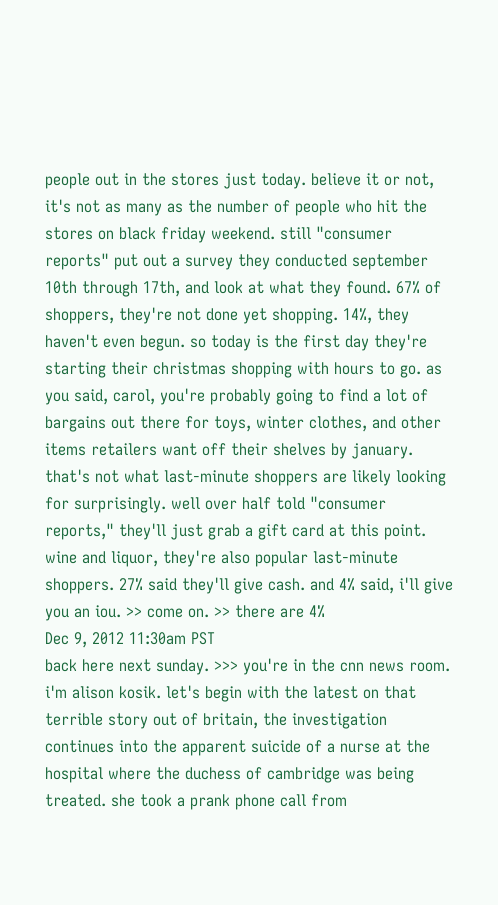people out in the stores just today. believe it or not, it's not as many as the number of people who hit the stores on black friday weekend. still "consumer reports" put out a survey they conducted september 10th through 17th, and look at what they found. 67% of shoppers, they're not done yet shopping. 14%, they haven't even begun. so today is the first day they're starting their christmas shopping with hours to go. as you said, carol, you're probably going to find a lot of bargains out there for toys, winter clothes, and other items retailers want off their shelves by january. that's not what last-minute shoppers are likely looking for surprisingly. well over half told "consumer reports," they'll just grab a gift card at this point. wine and liquor, they're also popular last-minute shoppers. 27% said they'll give cash. and 4% said, i'll give you an iou. >> come on. >> there are 4%
Dec 9, 2012 11:30am PST
back here next sunday. >>> you're in the cnn news room. i'm alison kosik. let's begin with the latest on that terrible story out of britain, the investigation continues into the apparent suicide of a nurse at the hospital where the duchess of cambridge was being treated. she took a prank phone call from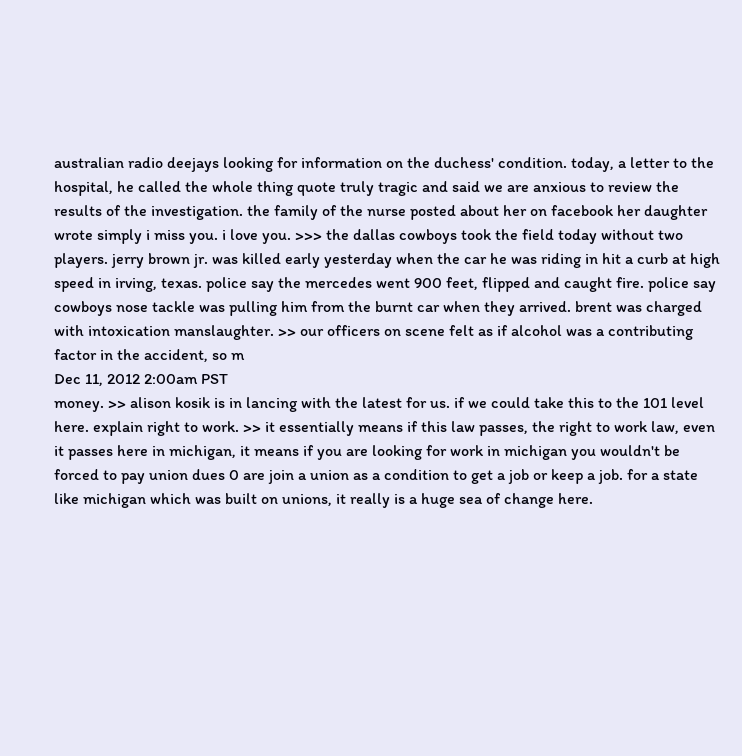australian radio deejays looking for information on the duchess' condition. today, a letter to the hospital, he called the whole thing quote truly tragic and said we are anxious to review the results of the investigation. the family of the nurse posted about her on facebook her daughter wrote simply i miss you. i love you. >>> the dallas cowboys took the field today without two players. jerry brown jr. was killed early yesterday when the car he was riding in hit a curb at high speed in irving, texas. police say the mercedes went 900 feet, flipped and caught fire. police say cowboys nose tackle was pulling him from the burnt car when they arrived. brent was charged with intoxication manslaughter. >> our officers on scene felt as if alcohol was a contributing factor in the accident, so m
Dec 11, 2012 2:00am PST
money. >> alison kosik is in lancing with the latest for us. if we could take this to the 101 level here. explain right to work. >> it essentially means if this law passes, the right to work law, even it passes here in michigan, it means if you are looking for work in michigan you wouldn't be forced to pay union dues 0 are join a union as a condition to get a job or keep a job. for a state like michigan which was built on unions, it really is a huge sea of change here.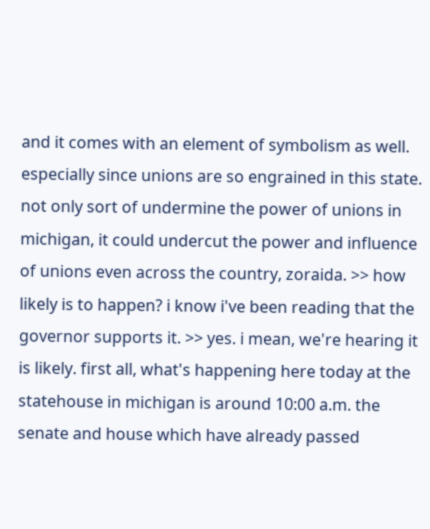and it comes with an element of symbolism as well. especially since unions are so engrained in this state. not only sort of undermine the power of unions in michigan, it could undercut the power and influence of unions even across the country, zoraida. >> how likely is to happen? i know i've been reading that the governor supports it. >> yes. i mean, we're hearing it is likely. first all, what's happening here today at the statehouse in michigan is around 10:00 a.m. the senate and house which have already passed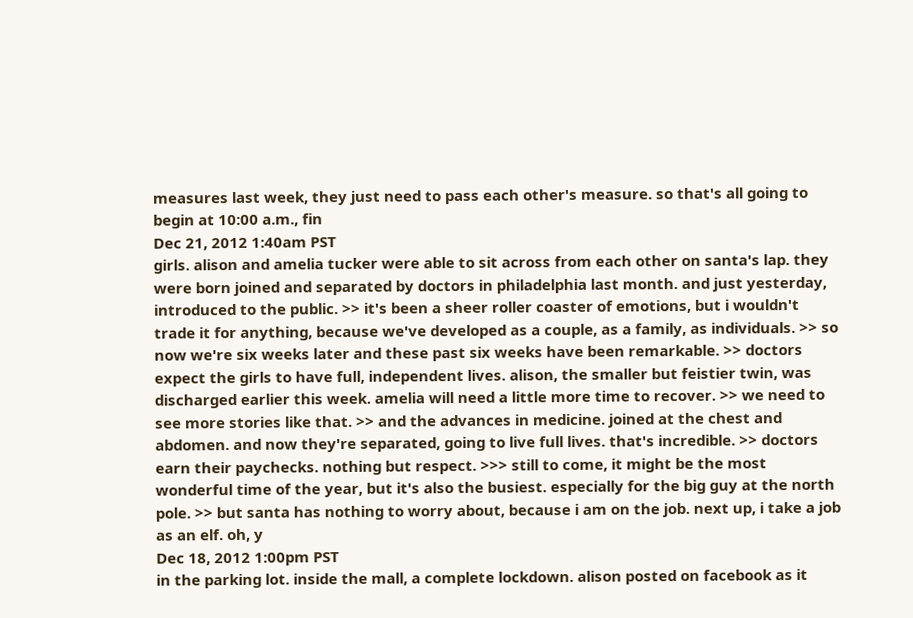measures last week, they just need to pass each other's measure. so that's all going to begin at 10:00 a.m., fin
Dec 21, 2012 1:40am PST
girls. alison and amelia tucker were able to sit across from each other on santa's lap. they were born joined and separated by doctors in philadelphia last month. and just yesterday, introduced to the public. >> it's been a sheer roller coaster of emotions, but i wouldn't trade it for anything, because we've developed as a couple, as a family, as individuals. >> so now we're six weeks later and these past six weeks have been remarkable. >> doctors expect the girls to have full, independent lives. alison, the smaller but feistier twin, was discharged earlier this week. amelia will need a little more time to recover. >> we need to see more stories like that. >> and the advances in medicine. joined at the chest and abdomen. and now they're separated, going to live full lives. that's incredible. >> doctors earn their paychecks. nothing but respect. >>> still to come, it might be the most wonderful time of the year, but it's also the busiest. especially for the big guy at the north pole. >> but santa has nothing to worry about, because i am on the job. next up, i take a job as an elf. oh, y
Dec 18, 2012 1:00pm PST
in the parking lot. inside the mall, a complete lockdown. alison posted on facebook as it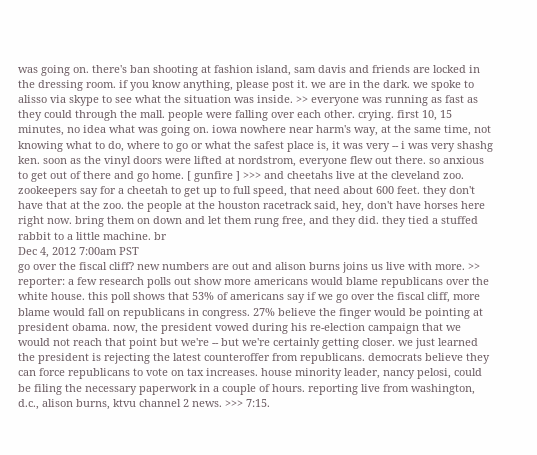was going on. there's ban shooting at fashion island, sam davis and friends are locked in the dressing room. if you know anything, please post it. we are in the dark. we spoke to alisso via skype to see what the situation was inside. >> everyone was running as fast as they could through the mall. people were falling over each other. crying. first 10, 15 minutes, no idea what was going on. iowa nowhere near harm's way, at the same time, not knowing what to do, where to go or what the safest place is, it was very -- i was very shashg ken. soon as the vinyl doors were lifted at nordstrom, everyone flew out there. so anxious to get out of there and go home. [ gunfire ] >>> and cheetahs live at the cleveland zoo. zookeepers say for a cheetah to get up to full speed, that need about 600 feet. they don't have that at the zoo. the people at the houston racetrack said, hey, don't have horses here right now. bring them on down and let them rung free, and they did. they tied a stuffed rabbit to a little machine. br
Dec 4, 2012 7:00am PST
go over the fiscal cliff? new numbers are out and alison burns joins us live with more. >> reporter: a few research polls out show more americans would blame republicans over the white house. this poll shows that 53% of americans say if we go over the fiscal cliff, more blame would fall on republicans in congress. 27% believe the finger would be pointing at president obama. now, the president vowed during his re-election campaign that we would not reach that point but we're -- but we're certainly getting closer. we just learned the president is rejecting the latest counteroffer from republicans. democrats believe they can force republicans to vote on tax increases. house minority leader, nancy pelosi, could be filing the necessary paperwork in a couple of hours. reporting live from washington, d.c., alison burns, ktvu channel 2 news. >>> 7:15.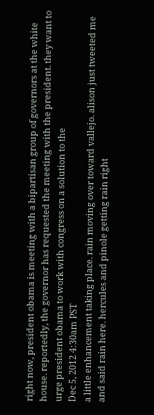right now, president obama is meeting with a bipartisan group of governors at the white house. reportedly, the governor has requested the meeting with the president. they want to urge president obama to work with congress on a solution to the
Dec 5, 2012 4:30am PST
a little enhancement taking place. rain moving over toward vallejo. alison just tweeted me and said rain here. hercules and pinole getting rain right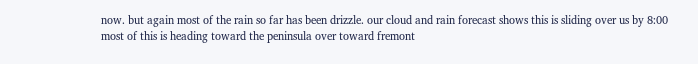now. but again most of the rain so far has been drizzle. our cloud and rain forecast shows this is sliding over us by 8:00 most of this is heading toward the peninsula over toward fremont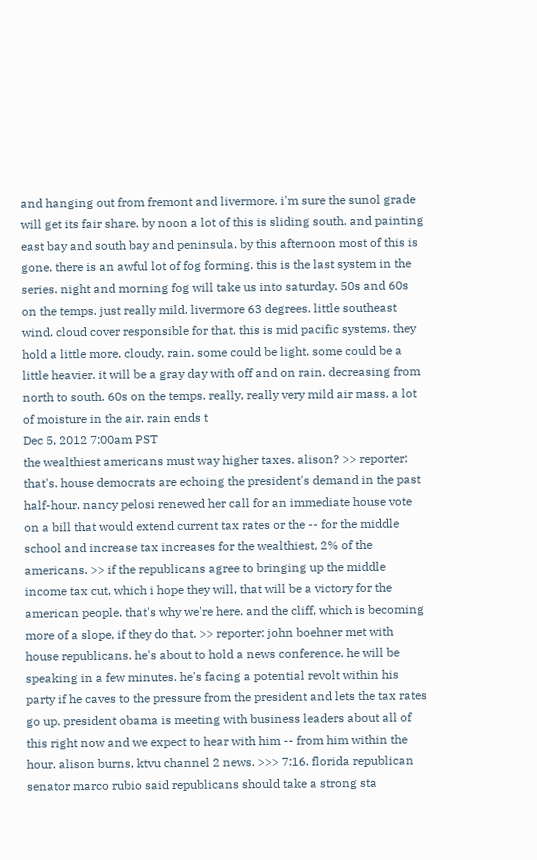and hanging out from fremont and livermore. i'm sure the sunol grade will get its fair share. by noon a lot of this is sliding south. and painting east bay and south bay and peninsula. by this afternoon most of this is gone. there is an awful lot of fog forming. this is the last system in the series. night and morning fog will take us into saturday. 50s and 60s on the temps. just really mild. livermore 63 degrees. little southeast wind. cloud cover responsible for that. this is mid pacific systems. they hold a little more. cloudy, rain. some could be light. some could be a little heavier. it will be a gray day with off and on rain. decreasing from north to south. 60s on the temps. really, really very mild air mass. a lot of moisture in the air. rain ends t
Dec 5, 2012 7:00am PST
the wealthiest americans must way higher taxes. alison? >> reporter: that's. house democrats are echoing the president's demand in the past half-hour. nancy pelosi renewed her call for an immediate house vote on a bill that would extend current tax rates or the -- for the middle school and increase tax increases for the wealthiest, 2% of the americans. >> if the republicans agree to bringing up the middle income tax cut, which i hope they will, that will be a victory for the american people. that's why we're here. and the cliff, which is becoming more of a slope, if they do that. >> reporter: john boehner met with house republicans. he's about to hold a news conference. he will be speaking in a few minutes. he's facing a potential revolt within his party if he caves to the pressure from the president and lets the tax rates go up. president obama is meeting with business leaders about all of this right now and we expect to hear with him -- from him within the hour. alison burns, ktvu channel 2 news. >>> 7:16. florida republican senator marco rubio said republicans should take a strong sta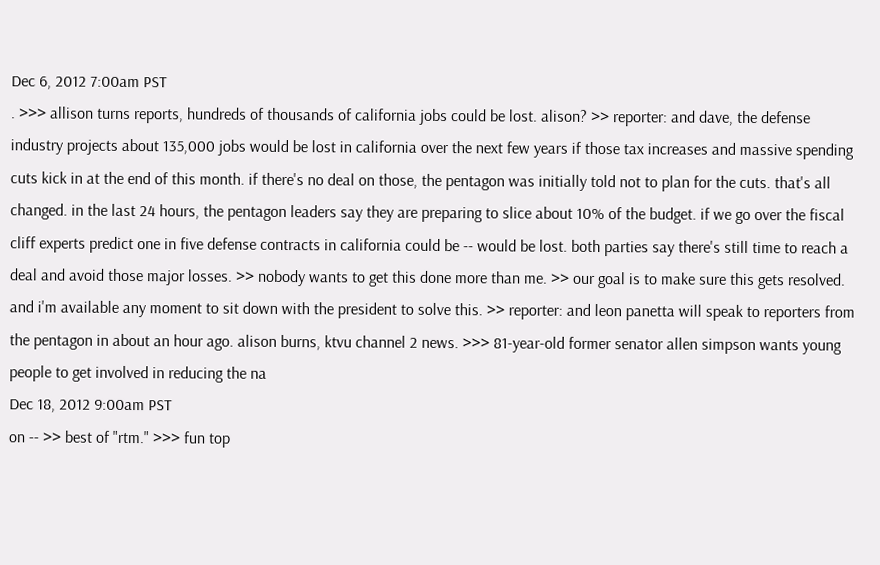Dec 6, 2012 7:00am PST
. >>> allison turns reports, hundreds of thousands of california jobs could be lost. alison? >> reporter: and dave, the defense industry projects about 135,000 jobs would be lost in california over the next few years if those tax increases and massive spending cuts kick in at the end of this month. if there's no deal on those, the pentagon was initially told not to plan for the cuts. that's all changed. in the last 24 hours, the pentagon leaders say they are preparing to slice about 10% of the budget. if we go over the fiscal cliff experts predict one in five defense contracts in california could be -- would be lost. both parties say there's still time to reach a deal and avoid those major losses. >> nobody wants to get this done more than me. >> our goal is to make sure this gets resolved. and i'm available any moment to sit down with the president to solve this. >> reporter: and leon panetta will speak to reporters from the pentagon in about an hour ago. alison burns, ktvu channel 2 news. >>> 81-year-old former senator allen simpson wants young people to get involved in reducing the na
Dec 18, 2012 9:00am PST
on -- >> best of "rtm." >>> fun top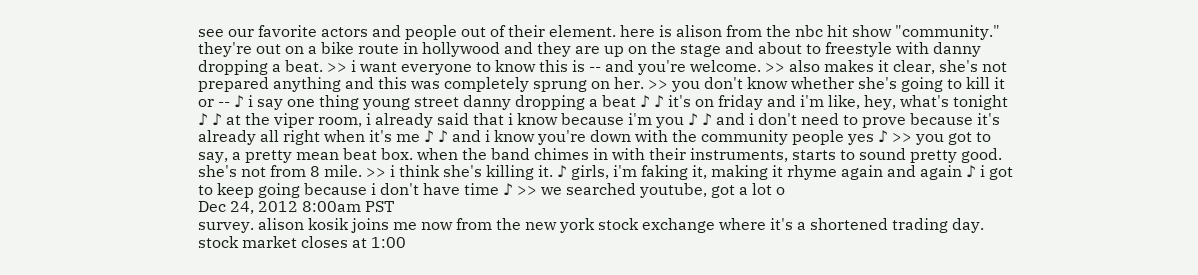see our favorite actors and people out of their element. here is alison from the nbc hit show "community." they're out on a bike route in hollywood and they are up on the stage and about to freestyle with danny dropping a beat. >> i want everyone to know this is -- and you're welcome. >> also makes it clear, she's not prepared anything and this was completely sprung on her. >> you don't know whether she's going to kill it or -- ♪ i say one thing young street danny dropping a beat ♪ ♪ it's on friday and i'm like, hey, what's tonight ♪ ♪ at the viper room, i already said that i know because i'm you ♪ ♪ and i don't need to prove because it's already all right when it's me ♪ ♪ and i know you're down with the community people yes ♪ >> you got to say, a pretty mean beat box. when the band chimes in with their instruments, starts to sound pretty good. she's not from 8 mile. >> i think she's killing it. ♪ girls, i'm faking it, making it rhyme again and again ♪ i got to keep going because i don't have time ♪ >> we searched youtube, got a lot o
Dec 24, 2012 8:00am PST
survey. alison kosik joins me now from the new york stock exchange where it's a shortened trading day. stock market closes at 1:00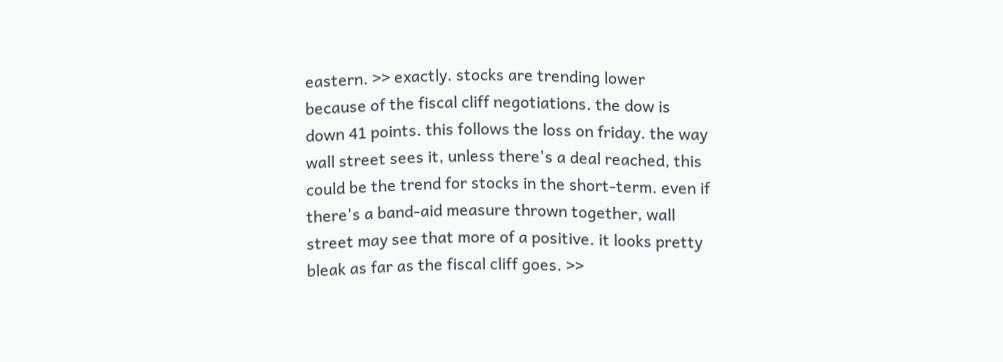eastern. >> exactly. stocks are trending lower because of the fiscal cliff negotiations. the dow is down 41 points. this follows the loss on friday. the way wall street sees it, unless there's a deal reached, this could be the trend for stocks in the short-term. even if there's a band-aid measure thrown together, wall street may see that more of a positive. it looks pretty bleak as far as the fiscal cliff goes. >>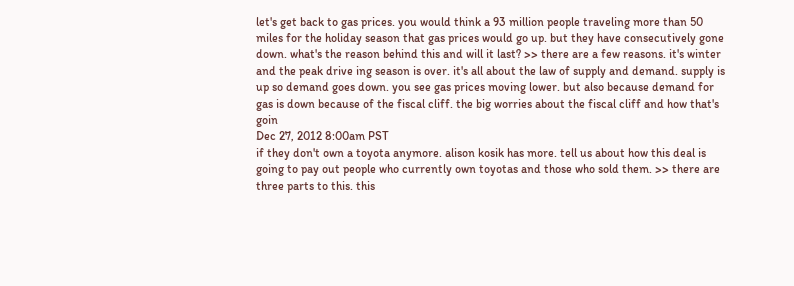let's get back to gas prices. you would think a 93 million people traveling more than 50 miles for the holiday season that gas prices would go up. but they have consecutively gone down. what's the reason behind this and will it last? >> there are a few reasons. it's winter and the peak drive ing season is over. it's all about the law of supply and demand. supply is up so demand goes down. you see gas prices moving lower. but also because demand for gas is down because of the fiscal cliff. the big worries about the fiscal cliff and how that's goin
Dec 27, 2012 8:00am PST
if they don't own a toyota anymore. alison kosik has more. tell us about how this deal is going to pay out people who currently own toyotas and those who sold them. >> there are three parts to this. this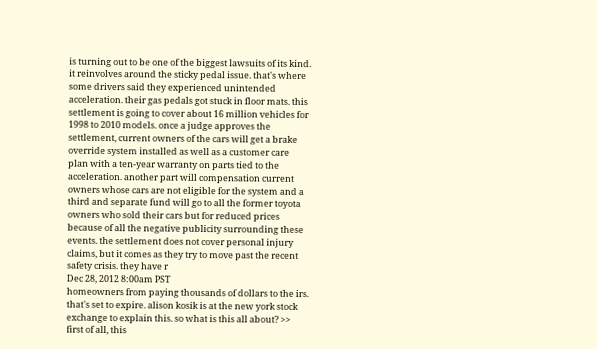is turning out to be one of the biggest lawsuits of its kind. it reinvolves around the sticky pedal issue. that's where some drivers said they experienced unintended acceleration. their gas pedals got stuck in floor mats. this settlement is going to cover about 16 million vehicles for 1998 to 2010 models. once a judge approves the settlement, current owners of the cars will get a brake override system installed as well as a customer care plan with a ten-year warranty on parts tied to the acceleration. another part will compensation current owners whose cars are not eligible for the system and a third and separate fund will go to all the former toyota owners who sold their cars but for reduced prices because of all the negative publicity surrounding these events. the settlement does not cover personal injury claims, but it comes as they try to move past the recent safety crisis. they have r
Dec 28, 2012 8:00am PST
homeowners from paying thousands of dollars to the irs. that's set to expire. alison kosik is at the new york stock exchange to explain this. so what is this all about? >> first of all, this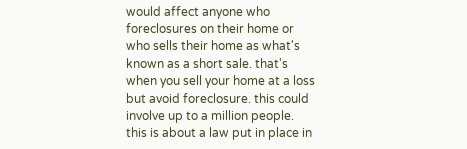would affect anyone who foreclosures on their home or who sells their home as what's known as a short sale. that's when you sell your home at a loss but avoid foreclosure. this could involve up to a million people. this is about a law put in place in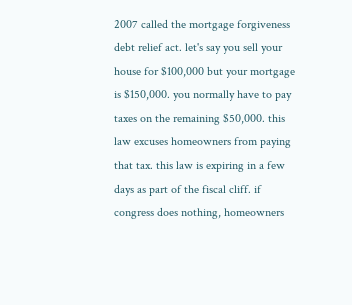2007 called the mortgage forgiveness debt relief act. let's say you sell your house for $100,000 but your mortgage is $150,000. you normally have to pay taxes on the remaining $50,000. this law excuses homeowners from paying that tax. this law is expiring in a few days as part of the fiscal cliff. if congress does nothing, homeowners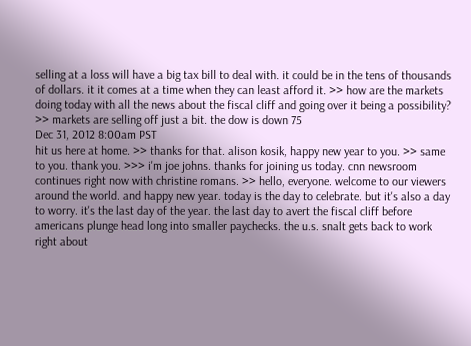selling at a loss will have a big tax bill to deal with. it could be in the tens of thousands of dollars. it it comes at a time when they can least afford it. >> how are the markets doing today with all the news about the fiscal cliff and going over it being a possibility? >> markets are selling off just a bit. the dow is down 75
Dec 31, 2012 8:00am PST
hit us here at home. >> thanks for that. alison kosik, happy new year to you. >> same to you. thank you. >>> i'm joe johns. thanks for joining us today. cnn newsroom continues right now with christine romans. >> hello, everyone. welcome to our viewers around the world. and happy new year. today is the day to celebrate. but it's also a day to worry. it's the last day of the year. the last day to avert the fiscal cliff before americans plunge head long into smaller paychecks. the u.s. snalt gets back to work right about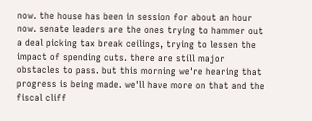now. the house has been in session for about an hour now. senate leaders are the ones trying to hammer out a deal picking tax break ceilings, trying to lessen the impact of spending cuts. there are still major obstacles to pass. but this morning we're hearing that progress is being made. we'll have more on that and the fiscal cliff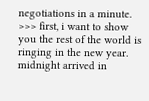negotiations in a minute. >>> first, i want to show you the rest of the world is ringing in the new year. midnight arrived in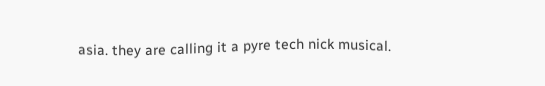asia. they are calling it a pyre tech nick musical.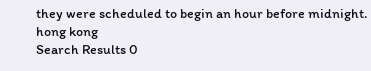they were scheduled to begin an hour before midnight. hong kong
Search Results 0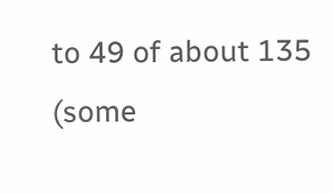to 49 of about 135 (some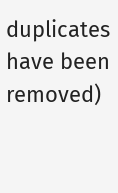duplicates have been removed)